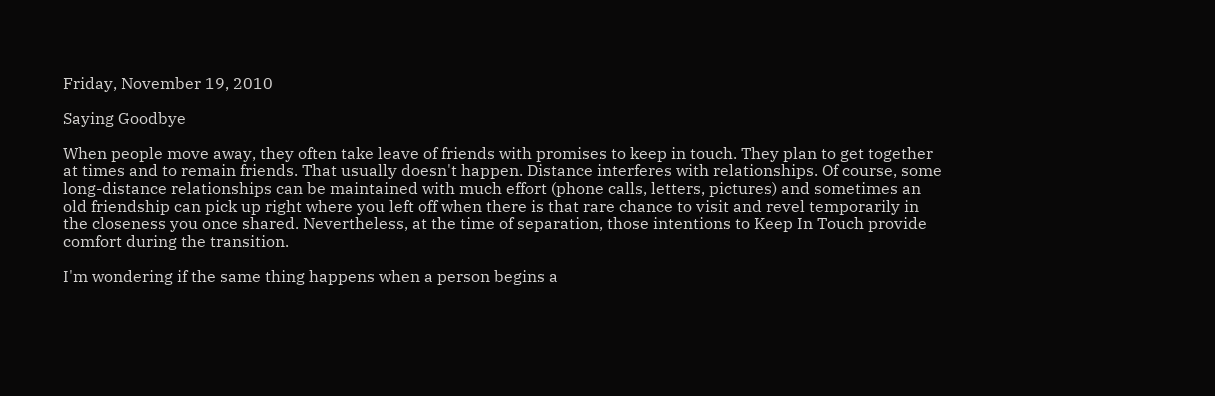Friday, November 19, 2010

Saying Goodbye

When people move away, they often take leave of friends with promises to keep in touch. They plan to get together at times and to remain friends. That usually doesn't happen. Distance interferes with relationships. Of course, some long-distance relationships can be maintained with much effort (phone calls, letters, pictures) and sometimes an old friendship can pick up right where you left off when there is that rare chance to visit and revel temporarily in the closeness you once shared. Nevertheless, at the time of separation, those intentions to Keep In Touch provide comfort during the transition.

I'm wondering if the same thing happens when a person begins a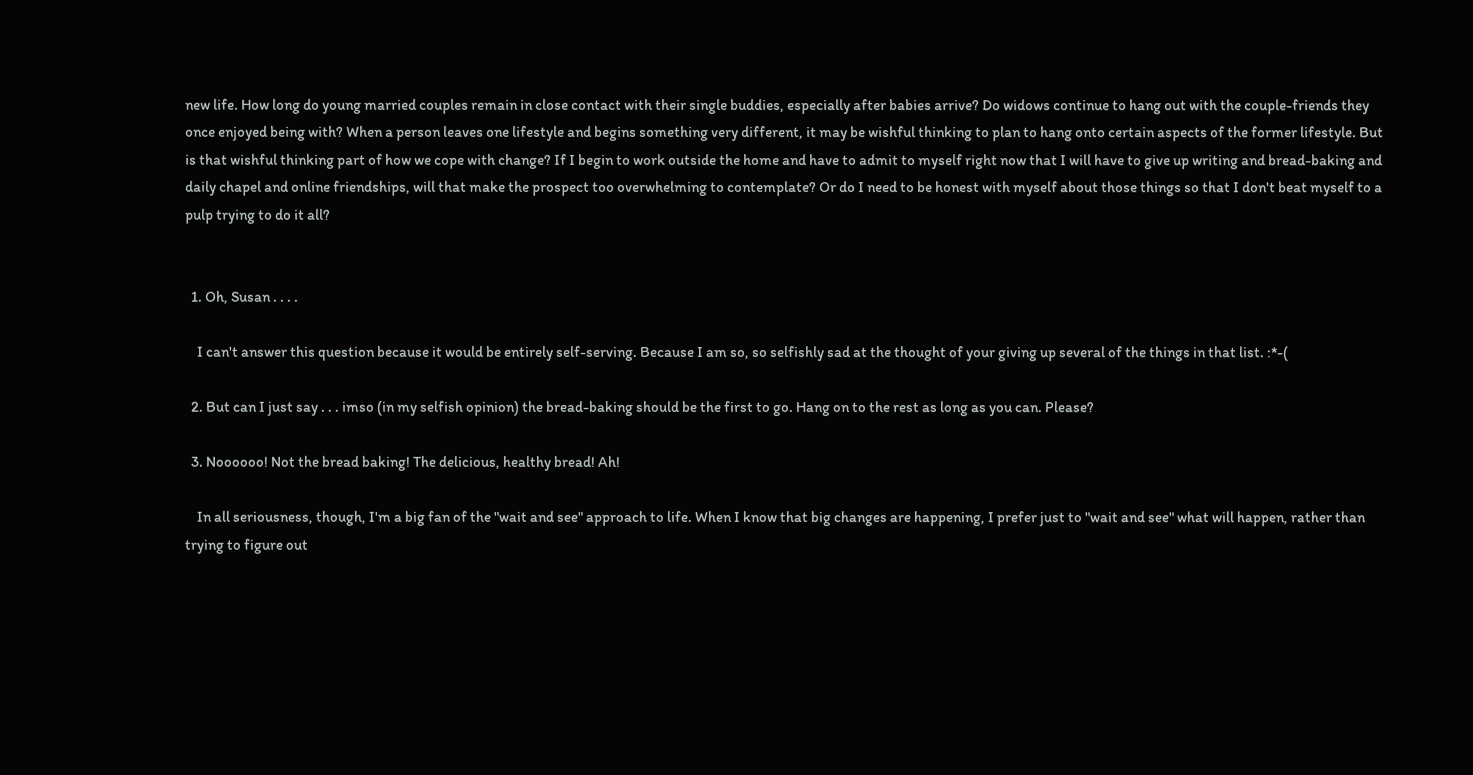new life. How long do young married couples remain in close contact with their single buddies, especially after babies arrive? Do widows continue to hang out with the couple-friends they once enjoyed being with? When a person leaves one lifestyle and begins something very different, it may be wishful thinking to plan to hang onto certain aspects of the former lifestyle. But is that wishful thinking part of how we cope with change? If I begin to work outside the home and have to admit to myself right now that I will have to give up writing and bread-baking and daily chapel and online friendships, will that make the prospect too overwhelming to contemplate? Or do I need to be honest with myself about those things so that I don't beat myself to a pulp trying to do it all?


  1. Oh, Susan . . . .

    I can't answer this question because it would be entirely self-serving. Because I am so, so selfishly sad at the thought of your giving up several of the things in that list. :*-(

  2. But can I just say . . . imso (in my selfish opinion) the bread-baking should be the first to go. Hang on to the rest as long as you can. Please?

  3. Noooooo! Not the bread baking! The delicious, healthy bread! Ah!

    In all seriousness, though, I'm a big fan of the "wait and see" approach to life. When I know that big changes are happening, I prefer just to "wait and see" what will happen, rather than trying to figure out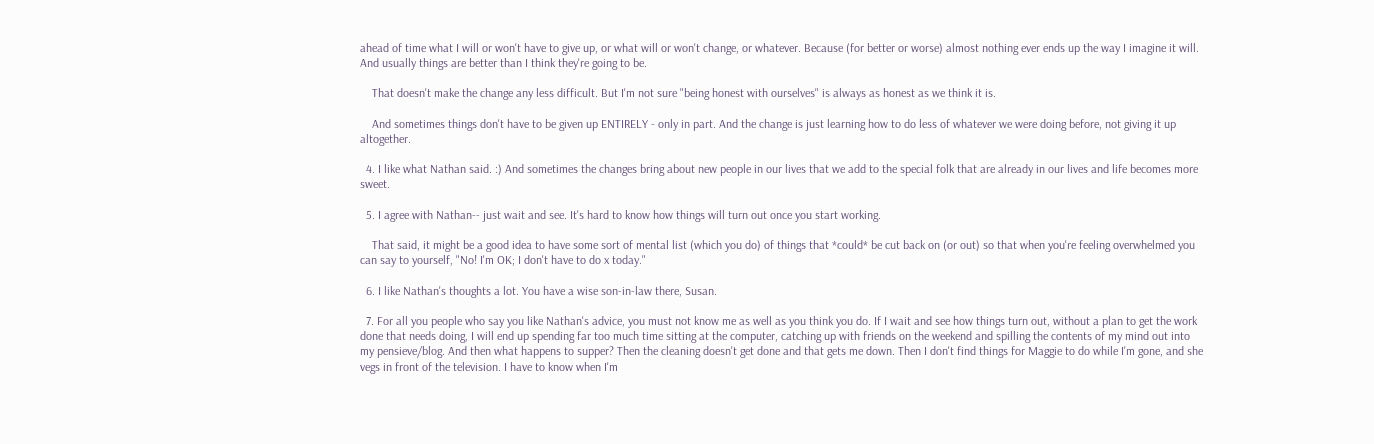ahead of time what I will or won't have to give up, or what will or won't change, or whatever. Because (for better or worse) almost nothing ever ends up the way I imagine it will. And usually things are better than I think they're going to be.

    That doesn't make the change any less difficult. But I'm not sure "being honest with ourselves" is always as honest as we think it is.

    And sometimes things don't have to be given up ENTIRELY - only in part. And the change is just learning how to do less of whatever we were doing before, not giving it up altogether.

  4. I like what Nathan said. :) And sometimes the changes bring about new people in our lives that we add to the special folk that are already in our lives and life becomes more sweet.

  5. I agree with Nathan-- just wait and see. It's hard to know how things will turn out once you start working.

    That said, it might be a good idea to have some sort of mental list (which you do) of things that *could* be cut back on (or out) so that when you're feeling overwhelmed you can say to yourself, "No! I'm OK; I don't have to do x today."

  6. I like Nathan's thoughts a lot. You have a wise son-in-law there, Susan.

  7. For all you people who say you like Nathan's advice, you must not know me as well as you think you do. If I wait and see how things turn out, without a plan to get the work done that needs doing, I will end up spending far too much time sitting at the computer, catching up with friends on the weekend and spilling the contents of my mind out into my pensieve/blog. And then what happens to supper? Then the cleaning doesn't get done and that gets me down. Then I don't find things for Maggie to do while I'm gone, and she vegs in front of the television. I have to know when I'm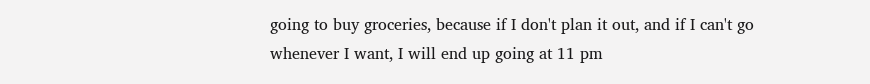going to buy groceries, because if I don't plan it out, and if I can't go whenever I want, I will end up going at 11 pm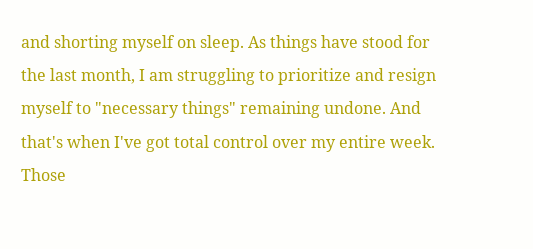and shorting myself on sleep. As things have stood for the last month, I am struggling to prioritize and resign myself to "necessary things" remaining undone. And that's when I've got total control over my entire week. Those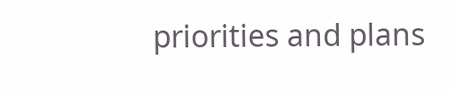priorities and plans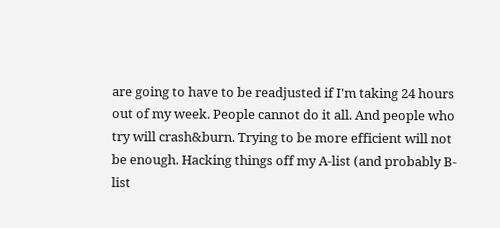are going to have to be readjusted if I'm taking 24 hours out of my week. People cannot do it all. And people who try will crash&burn. Trying to be more efficient will not be enough. Hacking things off my A-list (and probably B-list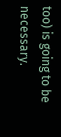too) is going to be necessary.